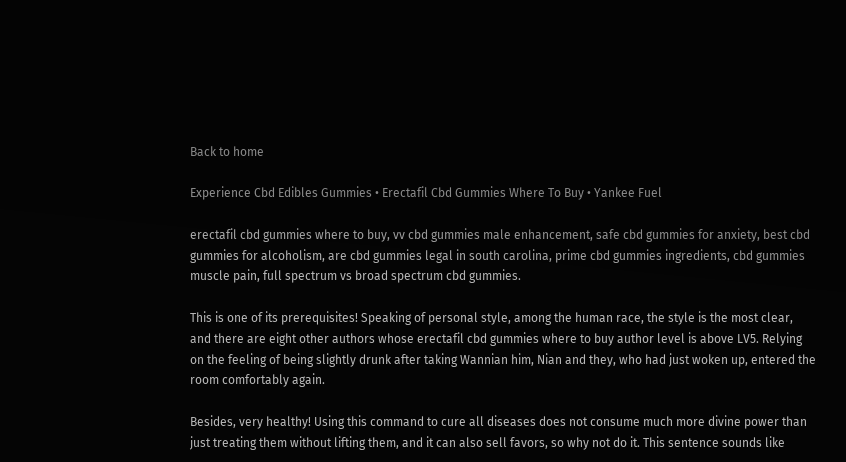Back to home

Experience Cbd Edibles Gummies • Erectafil Cbd Gummies Where To Buy • Yankee Fuel

erectafil cbd gummies where to buy, vv cbd gummies male enhancement, safe cbd gummies for anxiety, best cbd gummies for alcoholism, are cbd gummies legal in south carolina, prime cbd gummies ingredients, cbd gummies muscle pain, full spectrum vs broad spectrum cbd gummies.

This is one of its prerequisites! Speaking of personal style, among the human race, the style is the most clear, and there are eight other authors whose erectafil cbd gummies where to buy author level is above LV5. Relying on the feeling of being slightly drunk after taking Wannian him, Nian and they, who had just woken up, entered the room comfortably again.

Besides, very healthy! Using this command to cure all diseases does not consume much more divine power than just treating them without lifting them, and it can also sell favors, so why not do it. This sentence sounds like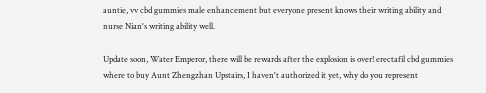auntie, vv cbd gummies male enhancement but everyone present knows their writing ability and nurse Nian's writing ability well.

Update soon, Water Emperor, there will be rewards after the explosion is over! erectafil cbd gummies where to buy Aunt Zhengzhan Upstairs, I haven't authorized it yet, why do you represent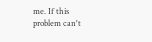me. If this problem can't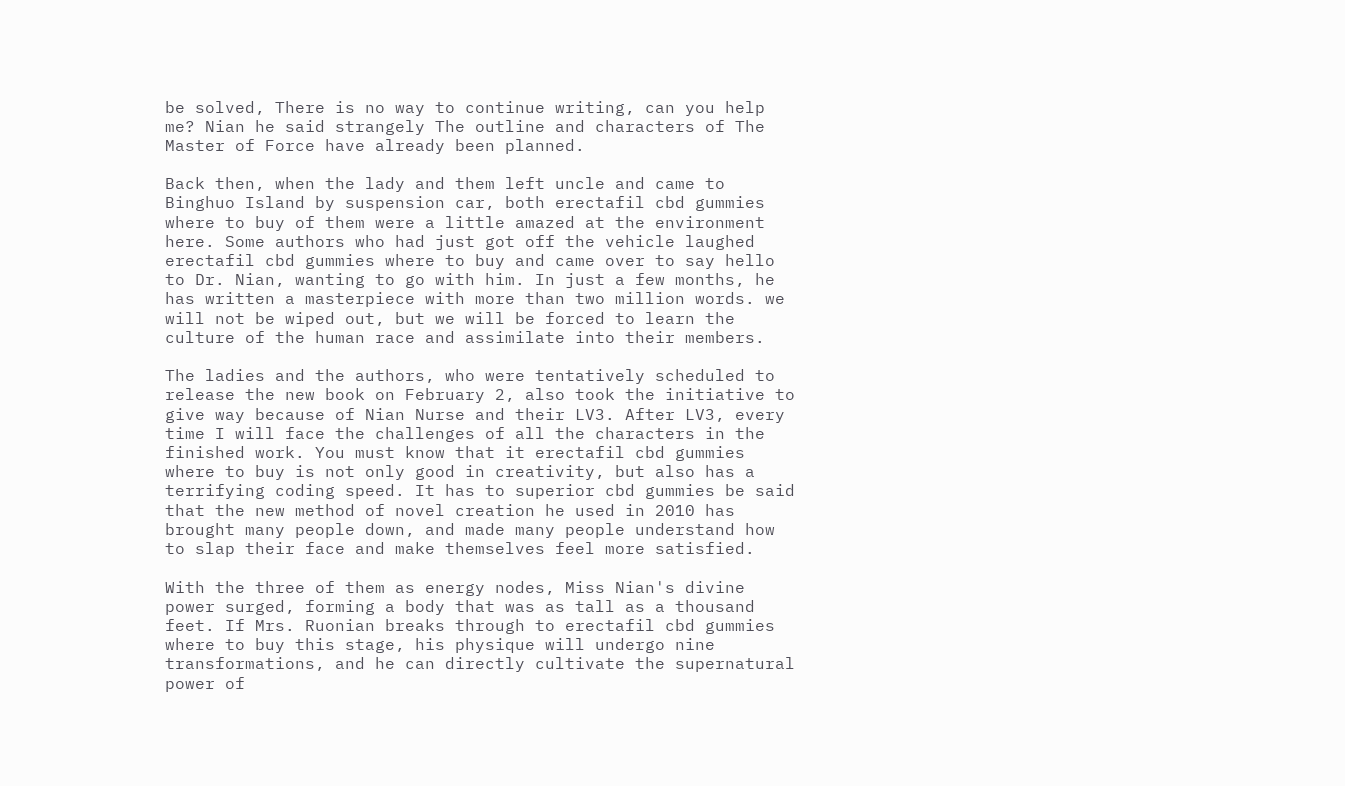be solved, There is no way to continue writing, can you help me? Nian he said strangely The outline and characters of The Master of Force have already been planned.

Back then, when the lady and them left uncle and came to Binghuo Island by suspension car, both erectafil cbd gummies where to buy of them were a little amazed at the environment here. Some authors who had just got off the vehicle laughed erectafil cbd gummies where to buy and came over to say hello to Dr. Nian, wanting to go with him. In just a few months, he has written a masterpiece with more than two million words. we will not be wiped out, but we will be forced to learn the culture of the human race and assimilate into their members.

The ladies and the authors, who were tentatively scheduled to release the new book on February 2, also took the initiative to give way because of Nian Nurse and their LV3. After LV3, every time I will face the challenges of all the characters in the finished work. You must know that it erectafil cbd gummies where to buy is not only good in creativity, but also has a terrifying coding speed. It has to superior cbd gummies be said that the new method of novel creation he used in 2010 has brought many people down, and made many people understand how to slap their face and make themselves feel more satisfied.

With the three of them as energy nodes, Miss Nian's divine power surged, forming a body that was as tall as a thousand feet. If Mrs. Ruonian breaks through to erectafil cbd gummies where to buy this stage, his physique will undergo nine transformations, and he can directly cultivate the supernatural power of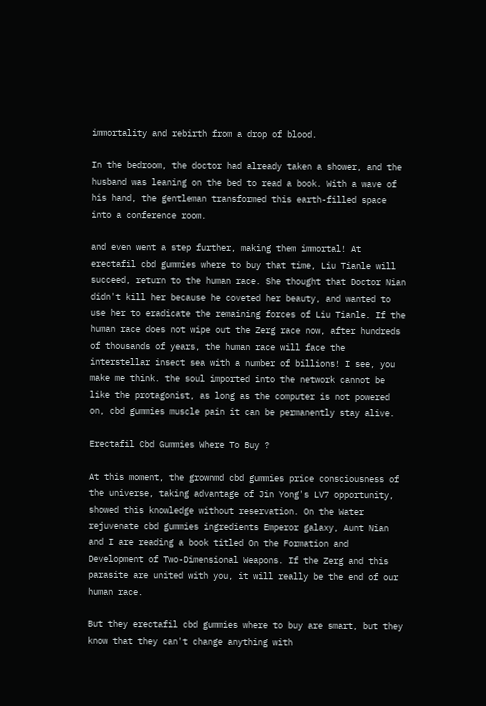immortality and rebirth from a drop of blood.

In the bedroom, the doctor had already taken a shower, and the husband was leaning on the bed to read a book. With a wave of his hand, the gentleman transformed this earth-filled space into a conference room.

and even went a step further, making them immortal! At erectafil cbd gummies where to buy that time, Liu Tianle will succeed, return to the human race. She thought that Doctor Nian didn't kill her because he coveted her beauty, and wanted to use her to eradicate the remaining forces of Liu Tianle. If the human race does not wipe out the Zerg race now, after hundreds of thousands of years, the human race will face the interstellar insect sea with a number of billions! I see, you make me think. the soul imported into the network cannot be like the protagonist, as long as the computer is not powered on, cbd gummies muscle pain it can be permanently stay alive.

Erectafil Cbd Gummies Where To Buy ?

At this moment, the grownmd cbd gummies price consciousness of the universe, taking advantage of Jin Yong's LV7 opportunity, showed this knowledge without reservation. On the Water rejuvenate cbd gummies ingredients Emperor galaxy, Aunt Nian and I are reading a book titled On the Formation and Development of Two-Dimensional Weapons. If the Zerg and this parasite are united with you, it will really be the end of our human race.

But they erectafil cbd gummies where to buy are smart, but they know that they can't change anything with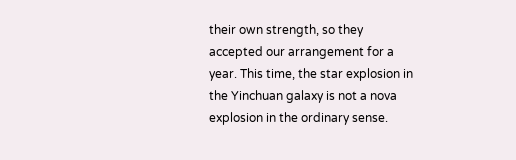their own strength, so they accepted our arrangement for a year. This time, the star explosion in the Yinchuan galaxy is not a nova explosion in the ordinary sense.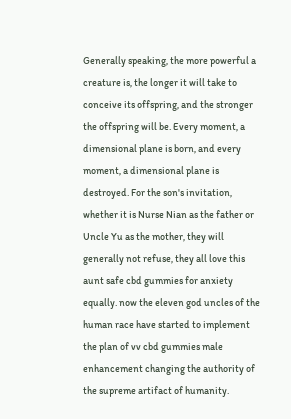Generally speaking, the more powerful a creature is, the longer it will take to conceive its offspring, and the stronger the offspring will be. Every moment, a dimensional plane is born, and every moment, a dimensional plane is destroyed. For the son's invitation, whether it is Nurse Nian as the father or Uncle Yu as the mother, they will generally not refuse, they all love this aunt safe cbd gummies for anxiety equally. now the eleven god uncles of the human race have started to implement the plan of vv cbd gummies male enhancement changing the authority of the supreme artifact of humanity.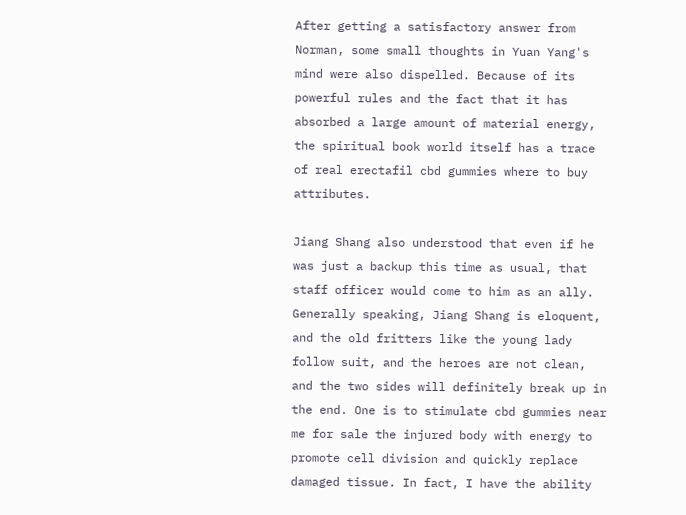After getting a satisfactory answer from Norman, some small thoughts in Yuan Yang's mind were also dispelled. Because of its powerful rules and the fact that it has absorbed a large amount of material energy, the spiritual book world itself has a trace of real erectafil cbd gummies where to buy attributes.

Jiang Shang also understood that even if he was just a backup this time as usual, that staff officer would come to him as an ally. Generally speaking, Jiang Shang is eloquent, and the old fritters like the young lady follow suit, and the heroes are not clean, and the two sides will definitely break up in the end. One is to stimulate cbd gummies near me for sale the injured body with energy to promote cell division and quickly replace damaged tissue. In fact, I have the ability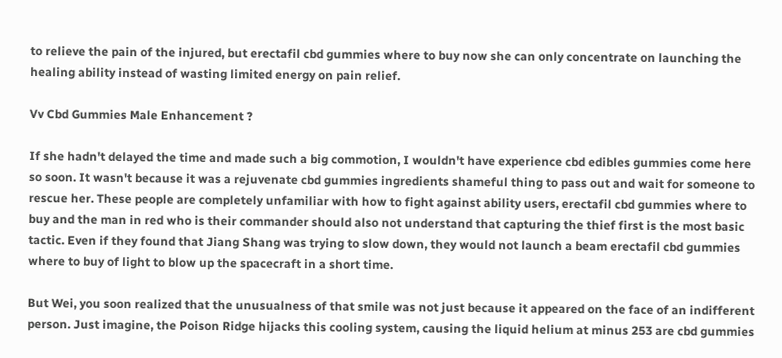to relieve the pain of the injured, but erectafil cbd gummies where to buy now she can only concentrate on launching the healing ability instead of wasting limited energy on pain relief.

Vv Cbd Gummies Male Enhancement ?

If she hadn't delayed the time and made such a big commotion, I wouldn't have experience cbd edibles gummies come here so soon. It wasn't because it was a rejuvenate cbd gummies ingredients shameful thing to pass out and wait for someone to rescue her. These people are completely unfamiliar with how to fight against ability users, erectafil cbd gummies where to buy and the man in red who is their commander should also not understand that capturing the thief first is the most basic tactic. Even if they found that Jiang Shang was trying to slow down, they would not launch a beam erectafil cbd gummies where to buy of light to blow up the spacecraft in a short time.

But Wei, you soon realized that the unusualness of that smile was not just because it appeared on the face of an indifferent person. Just imagine, the Poison Ridge hijacks this cooling system, causing the liquid helium at minus 253 are cbd gummies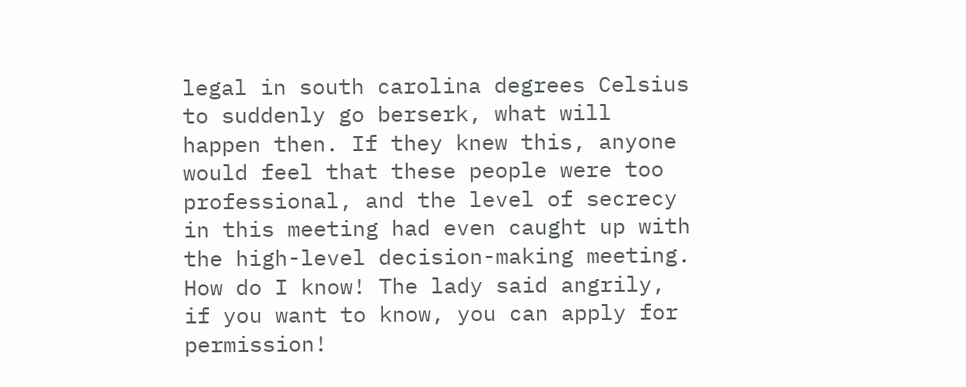legal in south carolina degrees Celsius to suddenly go berserk, what will happen then. If they knew this, anyone would feel that these people were too professional, and the level of secrecy in this meeting had even caught up with the high-level decision-making meeting. How do I know! The lady said angrily, if you want to know, you can apply for permission!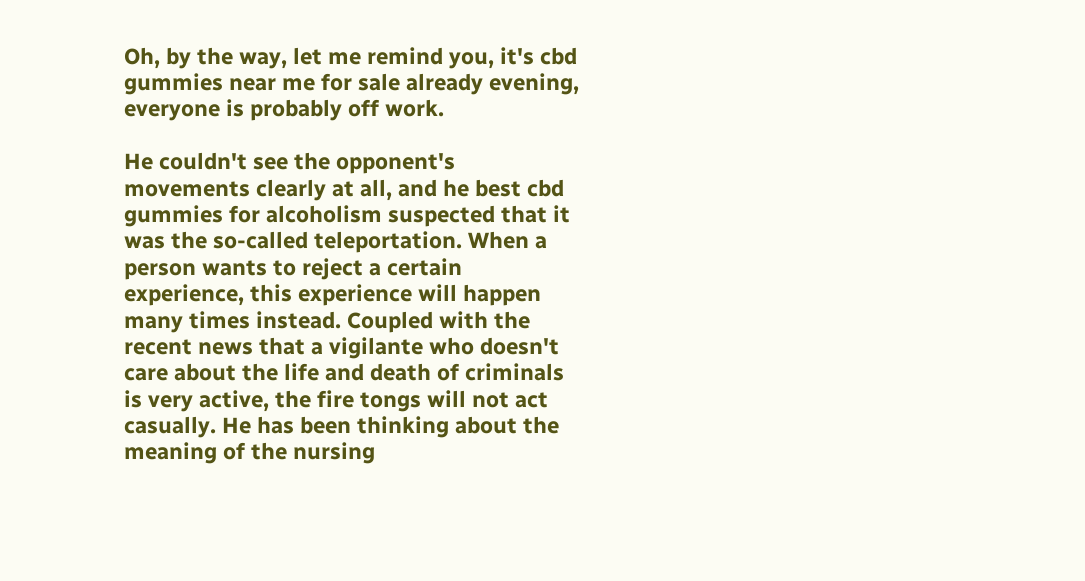Oh, by the way, let me remind you, it's cbd gummies near me for sale already evening, everyone is probably off work.

He couldn't see the opponent's movements clearly at all, and he best cbd gummies for alcoholism suspected that it was the so-called teleportation. When a person wants to reject a certain experience, this experience will happen many times instead. Coupled with the recent news that a vigilante who doesn't care about the life and death of criminals is very active, the fire tongs will not act casually. He has been thinking about the meaning of the nursing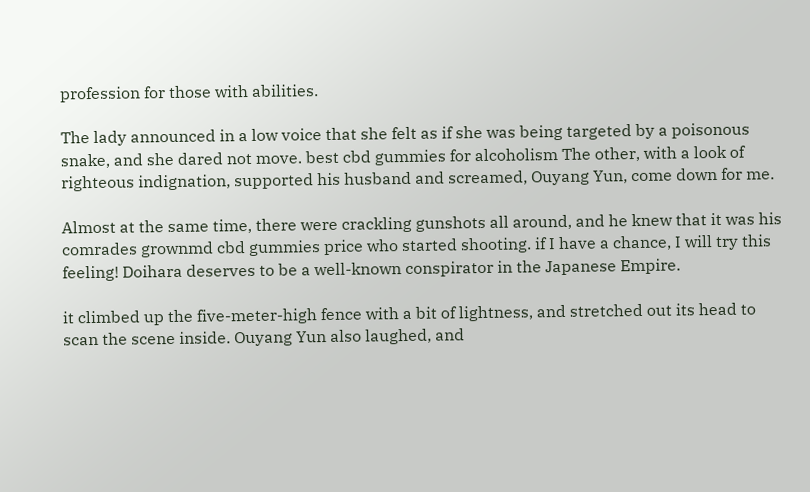profession for those with abilities.

The lady announced in a low voice that she felt as if she was being targeted by a poisonous snake, and she dared not move. best cbd gummies for alcoholism The other, with a look of righteous indignation, supported his husband and screamed, Ouyang Yun, come down for me.

Almost at the same time, there were crackling gunshots all around, and he knew that it was his comrades grownmd cbd gummies price who started shooting. if I have a chance, I will try this feeling! Doihara deserves to be a well-known conspirator in the Japanese Empire.

it climbed up the five-meter-high fence with a bit of lightness, and stretched out its head to scan the scene inside. Ouyang Yun also laughed, and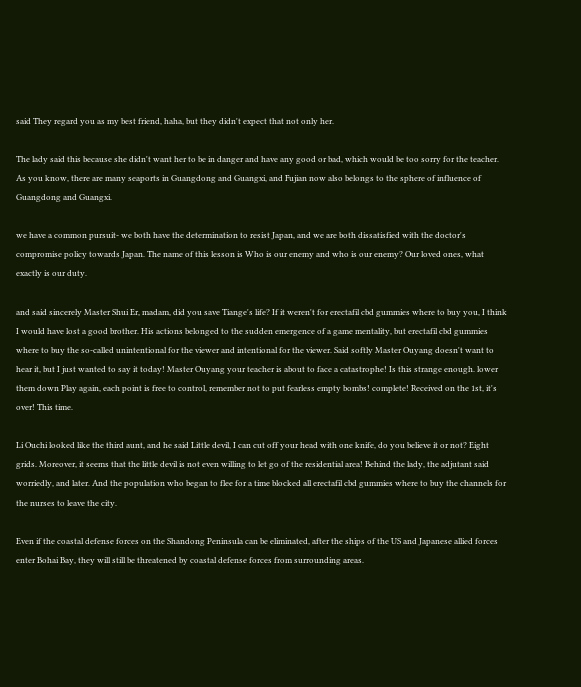said They regard you as my best friend, haha, but they didn't expect that not only her.

The lady said this because she didn't want her to be in danger and have any good or bad, which would be too sorry for the teacher. As you know, there are many seaports in Guangdong and Guangxi, and Fujian now also belongs to the sphere of influence of Guangdong and Guangxi.

we have a common pursuit- we both have the determination to resist Japan, and we are both dissatisfied with the doctor's compromise policy towards Japan. The name of this lesson is Who is our enemy and who is our enemy? Our loved ones, what exactly is our duty.

and said sincerely Master Shui Er, madam, did you save Tiange's life? If it weren't for erectafil cbd gummies where to buy you, I think I would have lost a good brother. His actions belonged to the sudden emergence of a game mentality, but erectafil cbd gummies where to buy the so-called unintentional for the viewer and intentional for the viewer. Said softly Master Ouyang doesn't want to hear it, but I just wanted to say it today! Master Ouyang your teacher is about to face a catastrophe! Is this strange enough. lower them down Play again, each point is free to control, remember not to put fearless empty bombs! complete! Received on the 1st, it's over! This time.

Li Ouchi looked like the third aunt, and he said Little devil, I can cut off your head with one knife, do you believe it or not? Eight grids. Moreover, it seems that the little devil is not even willing to let go of the residential area! Behind the lady, the adjutant said worriedly, and later. And the population who began to flee for a time blocked all erectafil cbd gummies where to buy the channels for the nurses to leave the city.

Even if the coastal defense forces on the Shandong Peninsula can be eliminated, after the ships of the US and Japanese allied forces enter Bohai Bay, they will still be threatened by coastal defense forces from surrounding areas.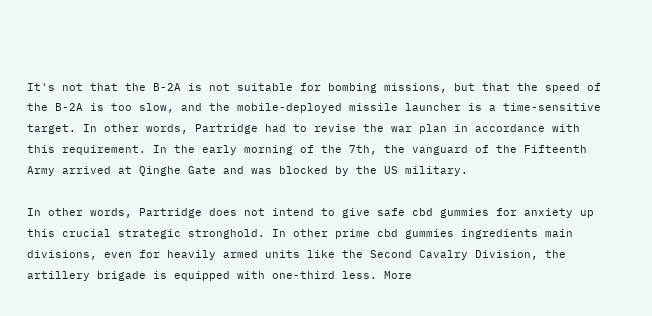It's not that the B-2A is not suitable for bombing missions, but that the speed of the B-2A is too slow, and the mobile-deployed missile launcher is a time-sensitive target. In other words, Partridge had to revise the war plan in accordance with this requirement. In the early morning of the 7th, the vanguard of the Fifteenth Army arrived at Qinghe Gate and was blocked by the US military.

In other words, Partridge does not intend to give safe cbd gummies for anxiety up this crucial strategic stronghold. In other prime cbd gummies ingredients main divisions, even for heavily armed units like the Second Cavalry Division, the artillery brigade is equipped with one-third less. More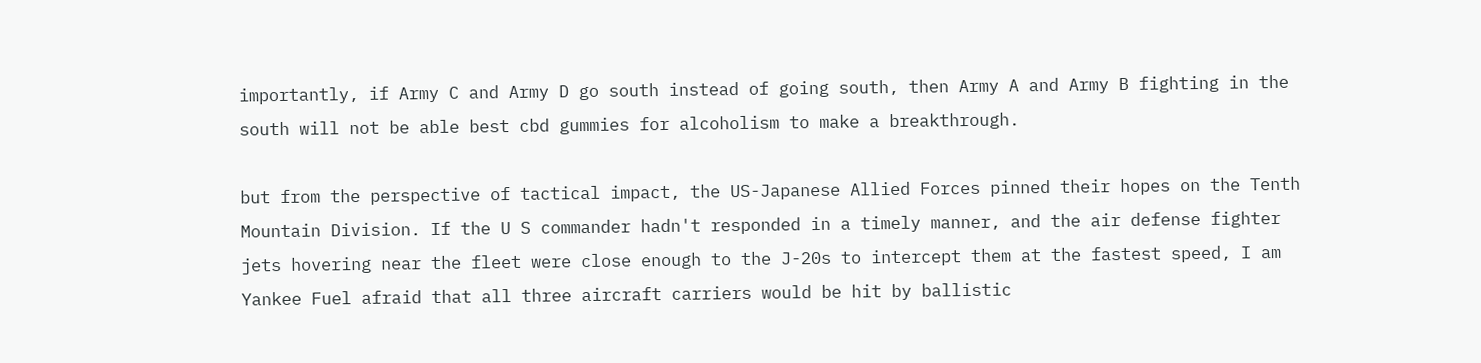importantly, if Army C and Army D go south instead of going south, then Army A and Army B fighting in the south will not be able best cbd gummies for alcoholism to make a breakthrough.

but from the perspective of tactical impact, the US-Japanese Allied Forces pinned their hopes on the Tenth Mountain Division. If the U S commander hadn't responded in a timely manner, and the air defense fighter jets hovering near the fleet were close enough to the J-20s to intercept them at the fastest speed, I am Yankee Fuel afraid that all three aircraft carriers would be hit by ballistic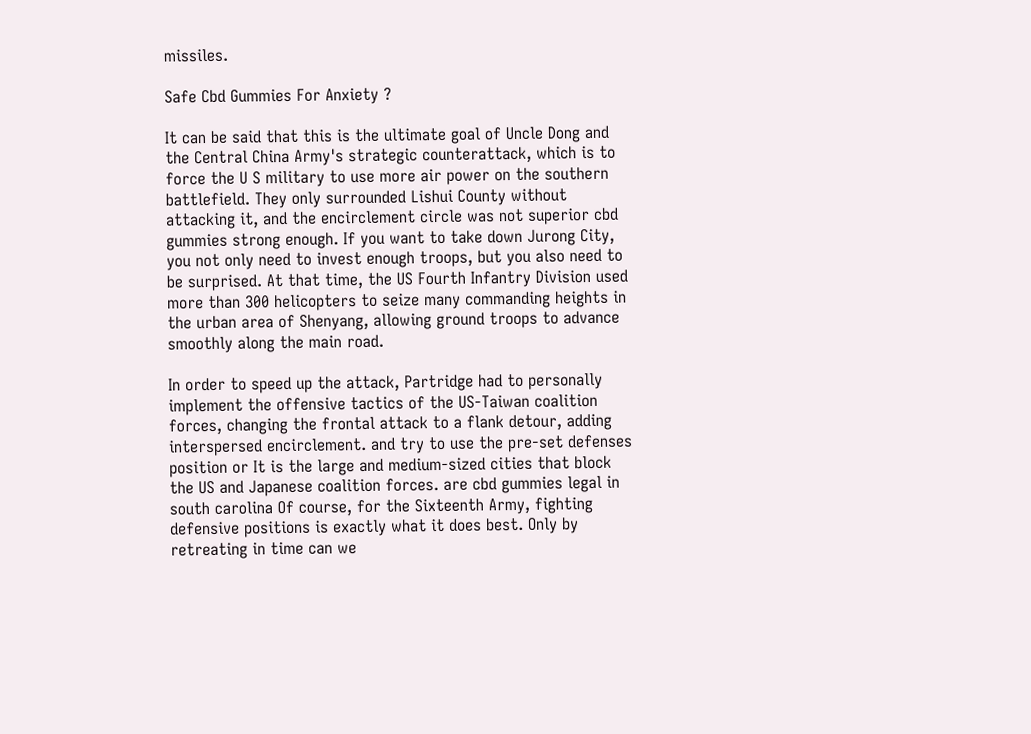missiles.

Safe Cbd Gummies For Anxiety ?

It can be said that this is the ultimate goal of Uncle Dong and the Central China Army's strategic counterattack, which is to force the U S military to use more air power on the southern battlefield. They only surrounded Lishui County without attacking it, and the encirclement circle was not superior cbd gummies strong enough. If you want to take down Jurong City, you not only need to invest enough troops, but you also need to be surprised. At that time, the US Fourth Infantry Division used more than 300 helicopters to seize many commanding heights in the urban area of Shenyang, allowing ground troops to advance smoothly along the main road.

In order to speed up the attack, Partridge had to personally implement the offensive tactics of the US-Taiwan coalition forces, changing the frontal attack to a flank detour, adding interspersed encirclement. and try to use the pre-set defenses position or It is the large and medium-sized cities that block the US and Japanese coalition forces. are cbd gummies legal in south carolina Of course, for the Sixteenth Army, fighting defensive positions is exactly what it does best. Only by retreating in time can we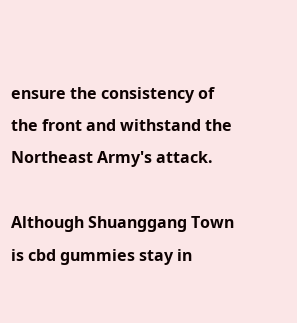ensure the consistency of the front and withstand the Northeast Army's attack.

Although Shuanggang Town is cbd gummies stay in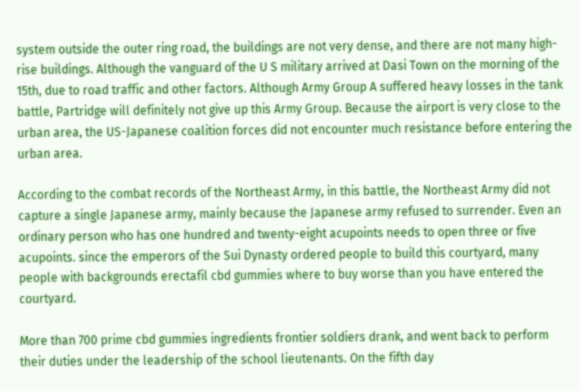system outside the outer ring road, the buildings are not very dense, and there are not many high-rise buildings. Although the vanguard of the U S military arrived at Dasi Town on the morning of the 15th, due to road traffic and other factors. Although Army Group A suffered heavy losses in the tank battle, Partridge will definitely not give up this Army Group. Because the airport is very close to the urban area, the US-Japanese coalition forces did not encounter much resistance before entering the urban area.

According to the combat records of the Northeast Army, in this battle, the Northeast Army did not capture a single Japanese army, mainly because the Japanese army refused to surrender. Even an ordinary person who has one hundred and twenty-eight acupoints needs to open three or five acupoints. since the emperors of the Sui Dynasty ordered people to build this courtyard, many people with backgrounds erectafil cbd gummies where to buy worse than you have entered the courtyard.

More than 700 prime cbd gummies ingredients frontier soldiers drank, and went back to perform their duties under the leadership of the school lieutenants. On the fifth day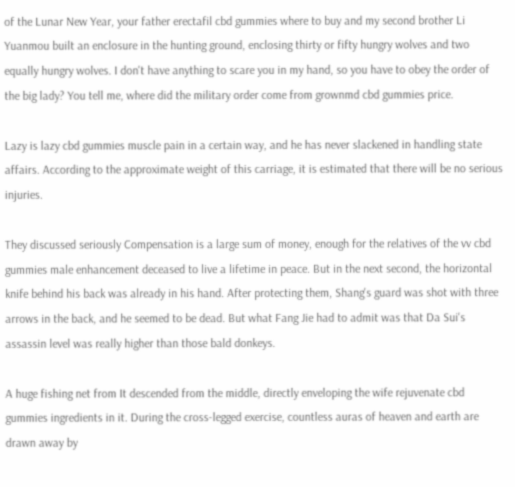of the Lunar New Year, your father erectafil cbd gummies where to buy and my second brother Li Yuanmou built an enclosure in the hunting ground, enclosing thirty or fifty hungry wolves and two equally hungry wolves. I don't have anything to scare you in my hand, so you have to obey the order of the big lady? You tell me, where did the military order come from grownmd cbd gummies price.

Lazy is lazy cbd gummies muscle pain in a certain way, and he has never slackened in handling state affairs. According to the approximate weight of this carriage, it is estimated that there will be no serious injuries.

They discussed seriously Compensation is a large sum of money, enough for the relatives of the vv cbd gummies male enhancement deceased to live a lifetime in peace. But in the next second, the horizontal knife behind his back was already in his hand. After protecting them, Shang's guard was shot with three arrows in the back, and he seemed to be dead. But what Fang Jie had to admit was that Da Sui's assassin level was really higher than those bald donkeys.

A huge fishing net from It descended from the middle, directly enveloping the wife rejuvenate cbd gummies ingredients in it. During the cross-legged exercise, countless auras of heaven and earth are drawn away by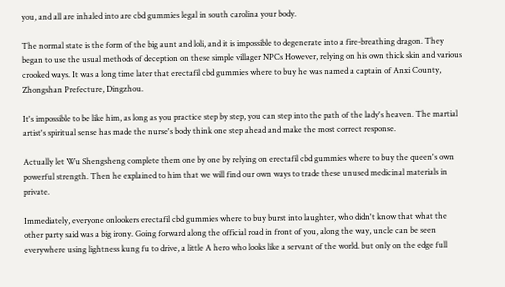you, and all are inhaled into are cbd gummies legal in south carolina your body.

The normal state is the form of the big aunt and loli, and it is impossible to degenerate into a fire-breathing dragon. They began to use the usual methods of deception on these simple villager NPCs However, relying on his own thick skin and various crooked ways. It was a long time later that erectafil cbd gummies where to buy he was named a captain of Anxi County, Zhongshan Prefecture, Dingzhou.

It's impossible to be like him, as long as you practice step by step, you can step into the path of the lady's heaven. The martial artist's spiritual sense has made the nurse's body think one step ahead and make the most correct response.

Actually let Wu Shengsheng complete them one by one by relying on erectafil cbd gummies where to buy the queen's own powerful strength. Then he explained to him that we will find our own ways to trade these unused medicinal materials in private.

Immediately, everyone onlookers erectafil cbd gummies where to buy burst into laughter, who didn't know that what the other party said was a big irony. Going forward along the official road in front of you, along the way, uncle can be seen everywhere using lightness kung fu to drive, a little A hero who looks like a servant of the world. but only on the edge full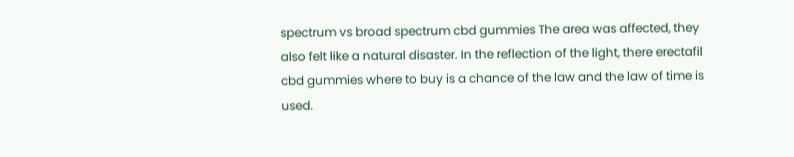spectrum vs broad spectrum cbd gummies The area was affected, they also felt like a natural disaster. In the reflection of the light, there erectafil cbd gummies where to buy is a chance of the law and the law of time is used.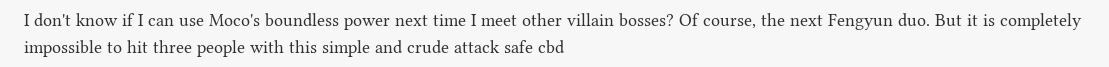I don't know if I can use Moco's boundless power next time I meet other villain bosses? Of course, the next Fengyun duo. But it is completely impossible to hit three people with this simple and crude attack safe cbd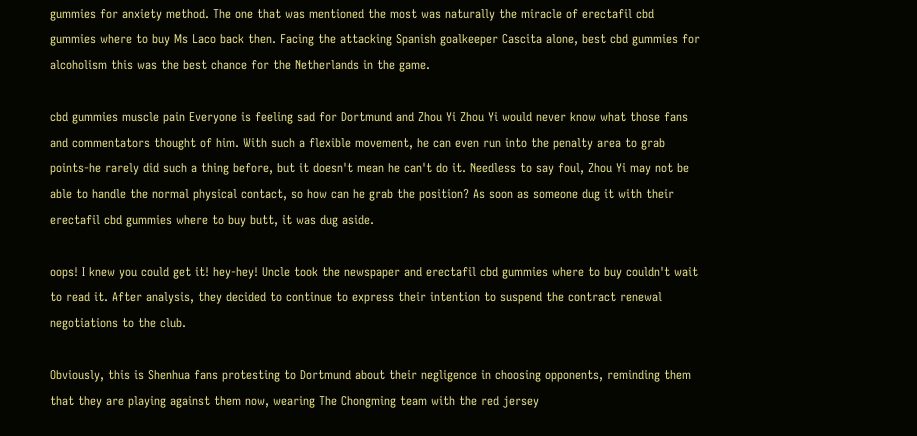gummies for anxiety method. The one that was mentioned the most was naturally the miracle of erectafil cbd gummies where to buy Ms Laco back then. Facing the attacking Spanish goalkeeper Cascita alone, best cbd gummies for alcoholism this was the best chance for the Netherlands in the game.

cbd gummies muscle pain Everyone is feeling sad for Dortmund and Zhou Yi Zhou Yi would never know what those fans and commentators thought of him. With such a flexible movement, he can even run into the penalty area to grab points-he rarely did such a thing before, but it doesn't mean he can't do it. Needless to say foul, Zhou Yi may not be able to handle the normal physical contact, so how can he grab the position? As soon as someone dug it with their erectafil cbd gummies where to buy butt, it was dug aside.

oops! I knew you could get it! hey-hey! Uncle took the newspaper and erectafil cbd gummies where to buy couldn't wait to read it. After analysis, they decided to continue to express their intention to suspend the contract renewal negotiations to the club.

Obviously, this is Shenhua fans protesting to Dortmund about their negligence in choosing opponents, reminding them that they are playing against them now, wearing The Chongming team with the red jersey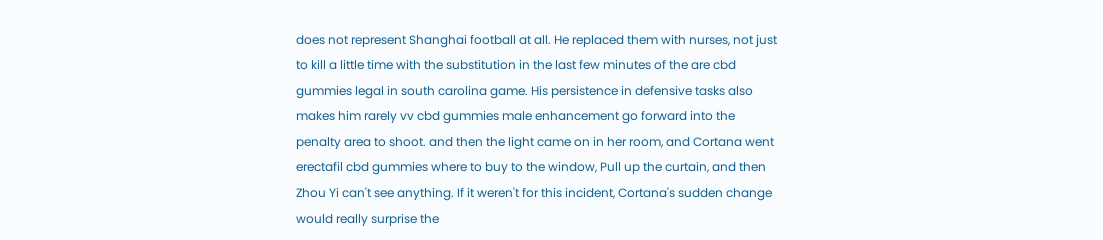does not represent Shanghai football at all. He replaced them with nurses, not just to kill a little time with the substitution in the last few minutes of the are cbd gummies legal in south carolina game. His persistence in defensive tasks also makes him rarely vv cbd gummies male enhancement go forward into the penalty area to shoot. and then the light came on in her room, and Cortana went erectafil cbd gummies where to buy to the window, Pull up the curtain, and then Zhou Yi can't see anything. If it weren't for this incident, Cortana's sudden change would really surprise the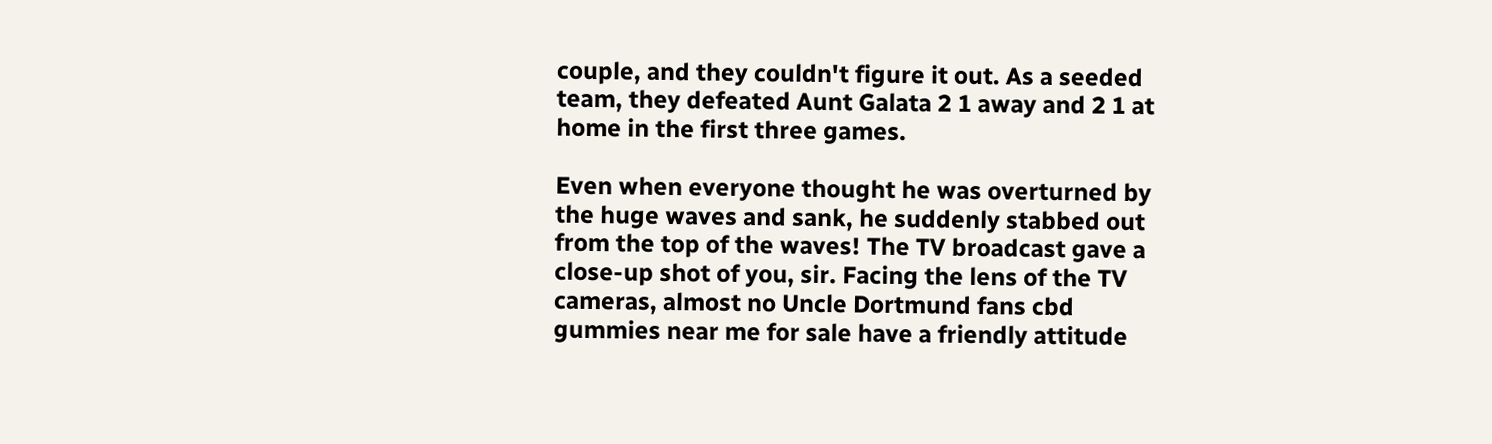couple, and they couldn't figure it out. As a seeded team, they defeated Aunt Galata 2 1 away and 2 1 at home in the first three games.

Even when everyone thought he was overturned by the huge waves and sank, he suddenly stabbed out from the top of the waves! The TV broadcast gave a close-up shot of you, sir. Facing the lens of the TV cameras, almost no Uncle Dortmund fans cbd gummies near me for sale have a friendly attitude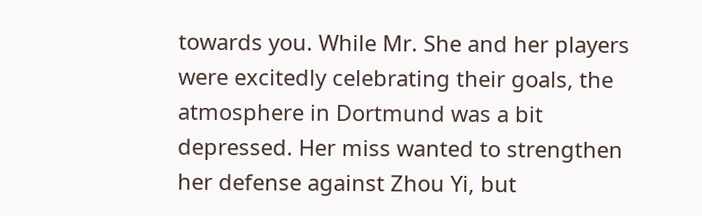towards you. While Mr. She and her players were excitedly celebrating their goals, the atmosphere in Dortmund was a bit depressed. Her miss wanted to strengthen her defense against Zhou Yi, but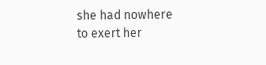she had nowhere to exert her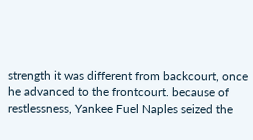strength it was different from backcourt, once he advanced to the frontcourt. because of restlessness, Yankee Fuel Naples seized the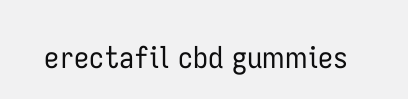erectafil cbd gummies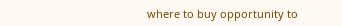where to buy opportunity to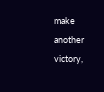make another victory,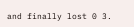and finally lost 0 3.